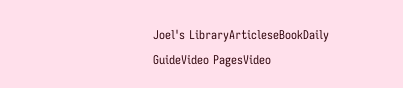Joel's LibraryArticleseBookDaily GuideVideo PagesVideo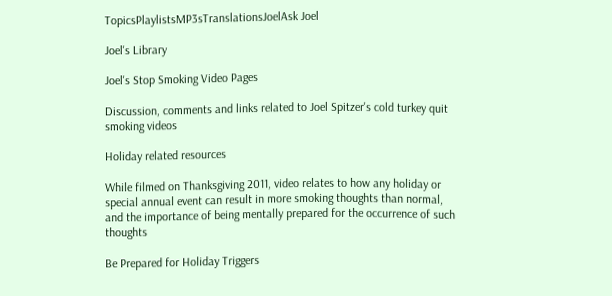TopicsPlaylistsMP3sTranslationsJoelAsk Joel

Joel's Library

Joel's Stop Smoking Video Pages

Discussion, comments and links related to Joel Spitzer's cold turkey quit smoking videos

Holiday related resources

While filmed on Thanksgiving 2011, video relates to how any holiday or special annual event can result in more smoking thoughts than normal, and the importance of being mentally prepared for the occurrence of such thoughts

Be Prepared for Holiday Triggers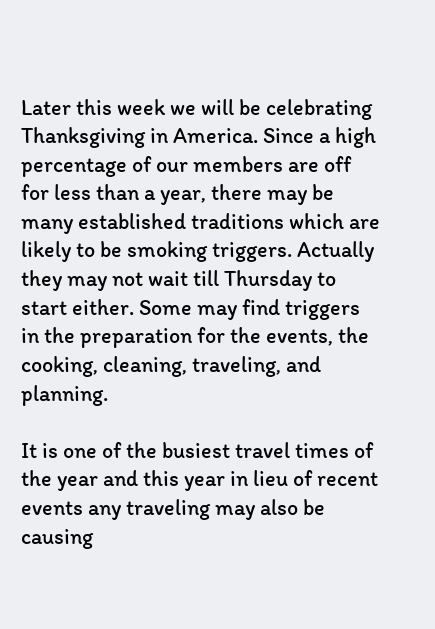Later this week we will be celebrating Thanksgiving in America. Since a high percentage of our members are off for less than a year, there may be many established traditions which are likely to be smoking triggers. Actually they may not wait till Thursday to start either. Some may find triggers in the preparation for the events, the cooking, cleaning, traveling, and planning.

It is one of the busiest travel times of the year and this year in lieu of recent events any traveling may also be causing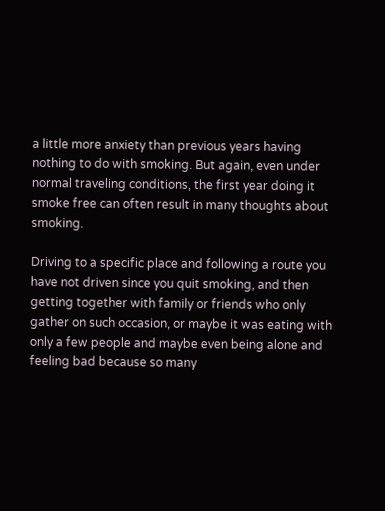a little more anxiety than previous years having nothing to do with smoking. But again, even under normal traveling conditions, the first year doing it smoke free can often result in many thoughts about smoking.

Driving to a specific place and following a route you have not driven since you quit smoking, and then getting together with family or friends who only gather on such occasion, or maybe it was eating with only a few people and maybe even being alone and feeling bad because so many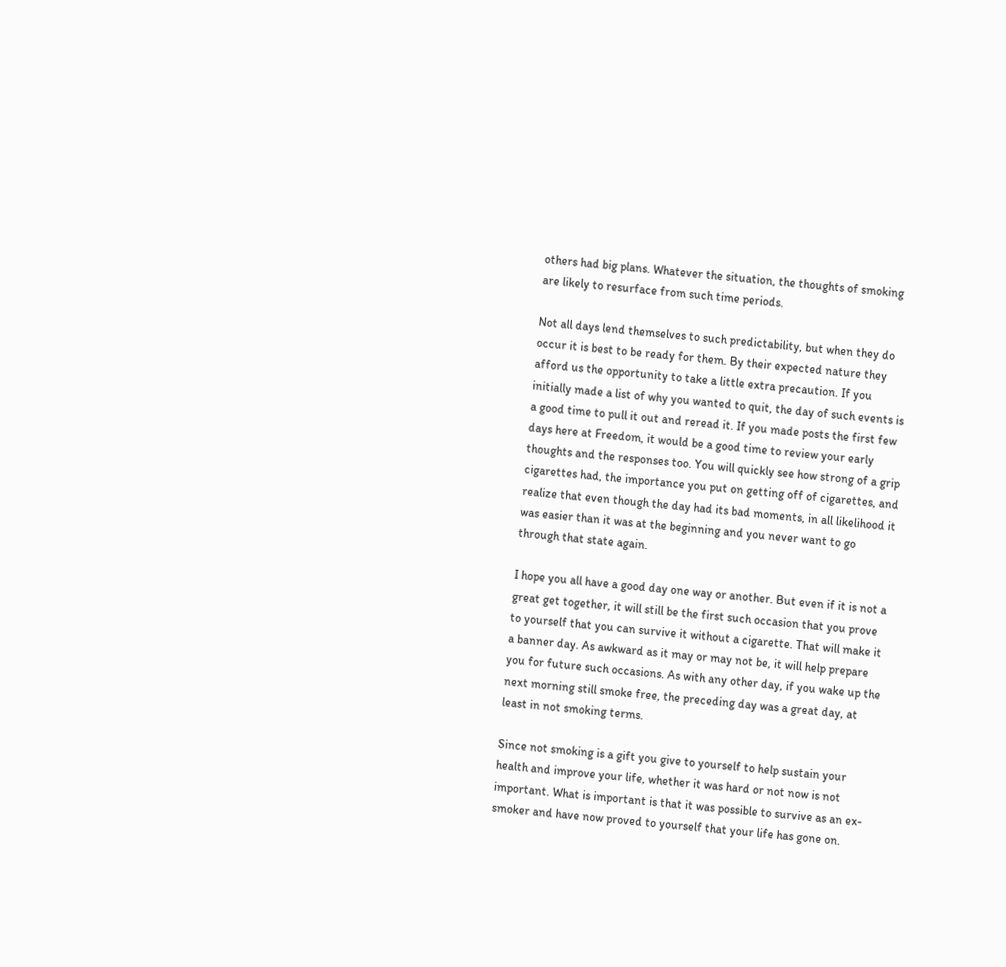others had big plans. Whatever the situation, the thoughts of smoking are likely to resurface from such time periods.

Not all days lend themselves to such predictability, but when they do occur it is best to be ready for them. By their expected nature they afford us the opportunity to take a little extra precaution. If you initially made a list of why you wanted to quit, the day of such events is a good time to pull it out and reread it. If you made posts the first few days here at Freedom, it would be a good time to review your early thoughts and the responses too. You will quickly see how strong of a grip cigarettes had, the importance you put on getting off of cigarettes, and realize that even though the day had its bad moments, in all likelihood it was easier than it was at the beginning and you never want to go through that state again.

I hope you all have a good day one way or another. But even if it is not a great get together, it will still be the first such occasion that you prove to yourself that you can survive it without a cigarette. That will make it a banner day. As awkward as it may or may not be, it will help prepare you for future such occasions. As with any other day, if you wake up the next morning still smoke free, the preceding day was a great day, at least in not smoking terms.

Since not smoking is a gift you give to yourself to help sustain your health and improve your life, whether it was hard or not now is not important. What is important is that it was possible to survive as an ex-smoker and have now proved to yourself that your life has gone on.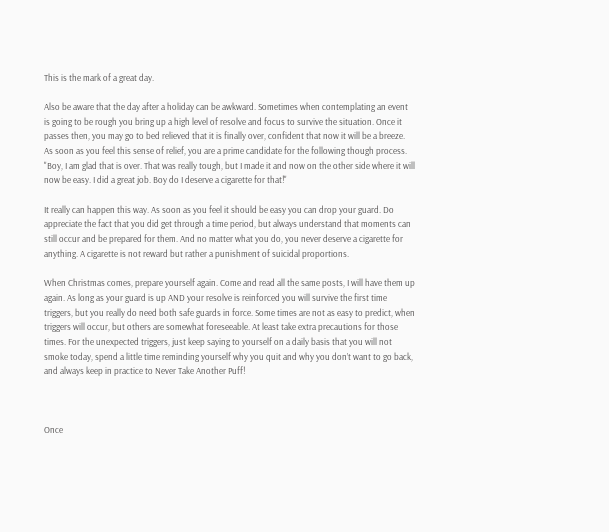This is the mark of a great day.

Also be aware that the day after a holiday can be awkward. Sometimes when contemplating an event is going to be rough you bring up a high level of resolve and focus to survive the situation. Once it passes then, you may go to bed relieved that it is finally over, confident that now it will be a breeze. As soon as you feel this sense of relief, you are a prime candidate for the following though process. "Boy, I am glad that is over. That was really tough, but I made it and now on the other side where it will now be easy. I did a great job. Boy do I deserve a cigarette for that!"

It really can happen this way. As soon as you feel it should be easy you can drop your guard. Do appreciate the fact that you did get through a time period, but always understand that moments can still occur and be prepared for them. And no matter what you do, you never deserve a cigarette for anything. A cigarette is not reward but rather a punishment of suicidal proportions.

When Christmas comes, prepare yourself again. Come and read all the same posts, I will have them up again. As long as your guard is up AND your resolve is reinforced you will survive the first time triggers, but you really do need both safe guards in force. Some times are not as easy to predict, when triggers will occur, but others are somewhat foreseeable. At least take extra precautions for those times. For the unexpected triggers, just keep saying to yourself on a daily basis that you will not smoke today, spend a little time reminding yourself why you quit and why you don’t want to go back, and always keep in practice to Never Take Another Puff!



Once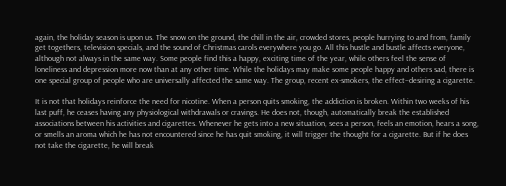again, the holiday season is upon us. The snow on the ground, the chill in the air, crowded stores, people hurrying to and from, family get togethers, television specials, and the sound of Christmas carols everywhere you go. All this hustle and bustle affects everyone, although not always in the same way. Some people find this a happy, exciting time of the year, while others feel the sense of loneliness and depression more now than at any other time. While the holidays may make some people happy and others sad, there is one special group of people who are universally affected the same way. The group, recent ex-smokers, the effect–desiring a cigarette.

It is not that holidays reinforce the need for nicotine. When a person quits smoking, the addiction is broken. Within two weeks of his last puff, he ceases having any physiological withdrawals or cravings. He does not, though, automatically break the established associations between his activities and cigarettes. Whenever he gets into a new situation, sees a person, feels an emotion, hears a song, or smells an aroma which he has not encountered since he has quit smoking, it will trigger the thought for a cigarette. But if he does not take the cigarette, he will break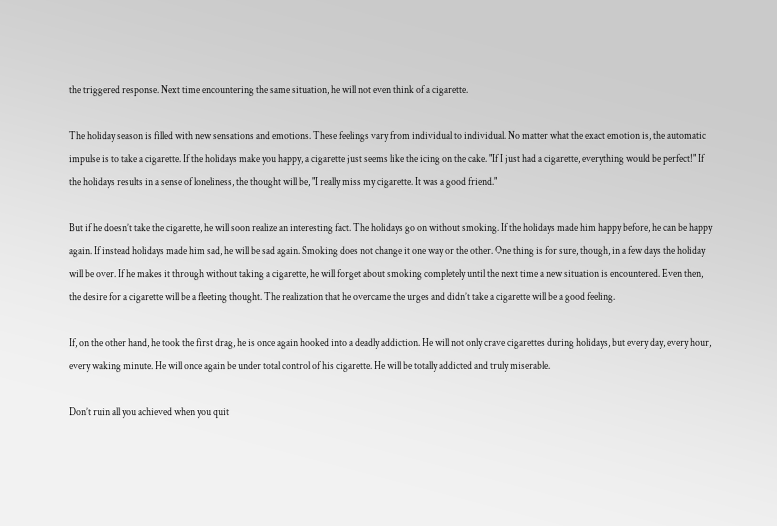the triggered response. Next time encountering the same situation, he will not even think of a cigarette.

The holiday season is filled with new sensations and emotions. These feelings vary from individual to individual. No matter what the exact emotion is, the automatic impulse is to take a cigarette. If the holidays make you happy, a cigarette just seems like the icing on the cake. "If I just had a cigarette, everything would be perfect!" If the holidays results in a sense of loneliness, the thought will be, "I really miss my cigarette. It was a good friend."

But if he doesn’t take the cigarette, he will soon realize an interesting fact. The holidays go on without smoking. If the holidays made him happy before, he can be happy again. If instead holidays made him sad, he will be sad again. Smoking does not change it one way or the other. One thing is for sure, though, in a few days the holiday will be over. If he makes it through without taking a cigarette, he will forget about smoking completely until the next time a new situation is encountered. Even then, the desire for a cigarette will be a fleeting thought. The realization that he overcame the urges and didn’t take a cigarette will be a good feeling.

If, on the other hand, he took the first drag, he is once again hooked into a deadly addiction. He will not only crave cigarettes during holidays, but every day, every hour, every waking minute. He will once again be under total control of his cigarette. He will be totally addicted and truly miserable.

Don’t ruin all you achieved when you quit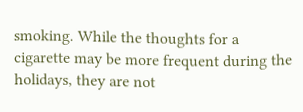smoking. While the thoughts for a cigarette may be more frequent during the holidays, they are not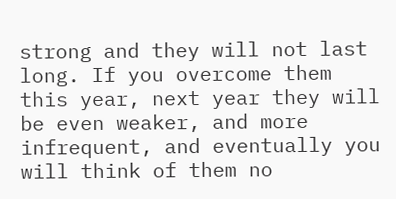strong and they will not last long. If you overcome them this year, next year they will be even weaker, and more infrequent, and eventually you will think of them no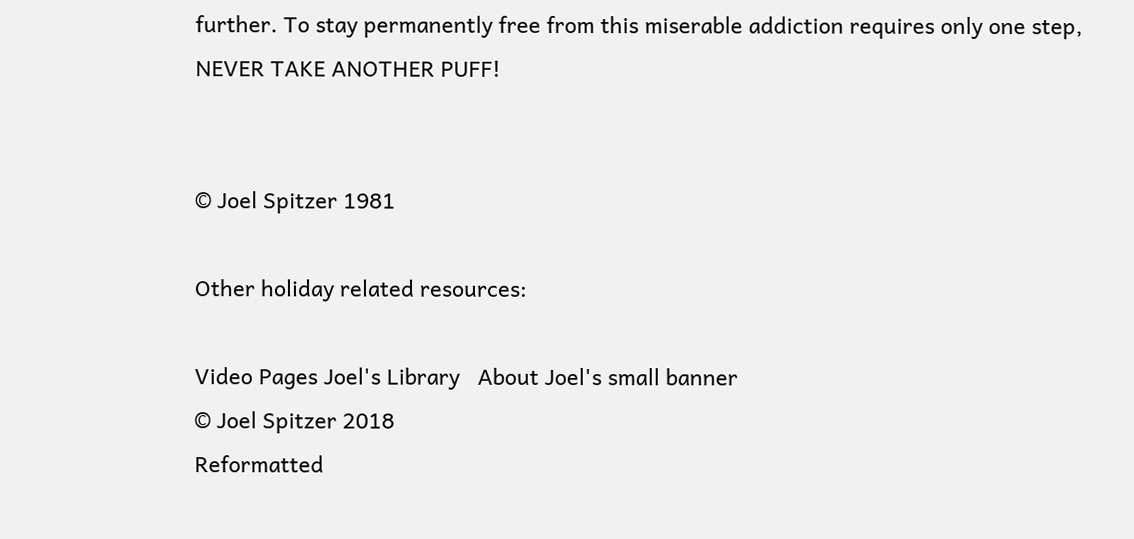further. To stay permanently free from this miserable addiction requires only one step, NEVER TAKE ANOTHER PUFF!


© Joel Spitzer 1981

Other holiday related resources:

Video Pages Joel's Library   About Joel's small banner
© Joel Spitzer 2018
Reformatted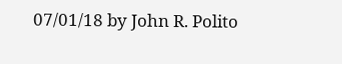07/01/18 by John R. Polito